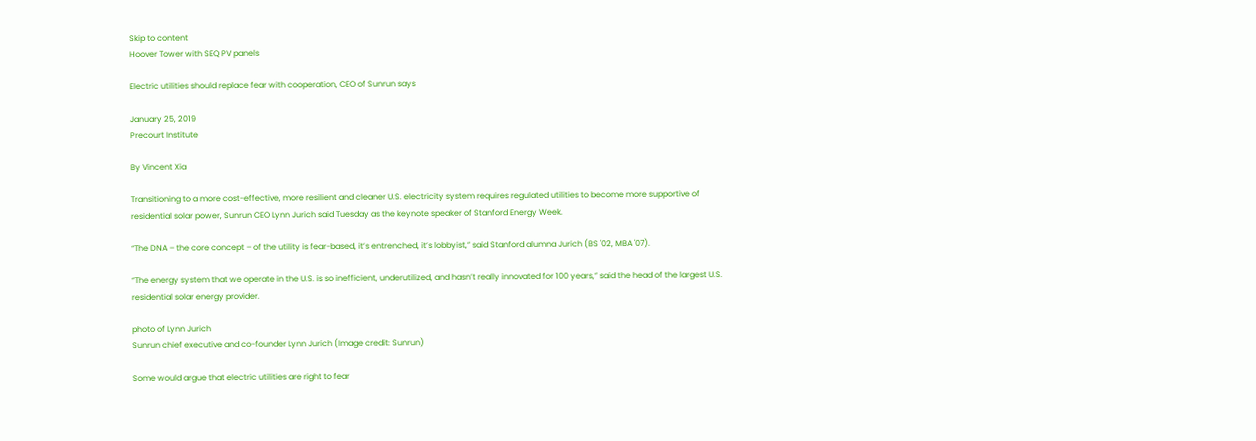Skip to content
Hoover Tower with SEQ PV panels

Electric utilities should replace fear with cooperation, CEO of Sunrun says

January 25, 2019
Precourt Institute

By Vincent Xia

Transitioning to a more cost-effective, more resilient and cleaner U.S. electricity system requires regulated utilities to become more supportive of residential solar power, Sunrun CEO Lynn Jurich said Tuesday as the keynote speaker of Stanford Energy Week.

“The DNA – the core concept – of the utility is fear-based, it’s entrenched, it’s lobbyist,” said Stanford alumna Jurich (BS '02, MBA '07).

“The energy system that we operate in the U.S. is so inefficient, underutilized, and hasn’t really innovated for 100 years,” said the head of the largest U.S. residential solar energy provider.

photo of Lynn Jurich
Sunrun chief executive and co-founder Lynn Jurich (Image credit: Sunrun)

Some would argue that electric utilities are right to fear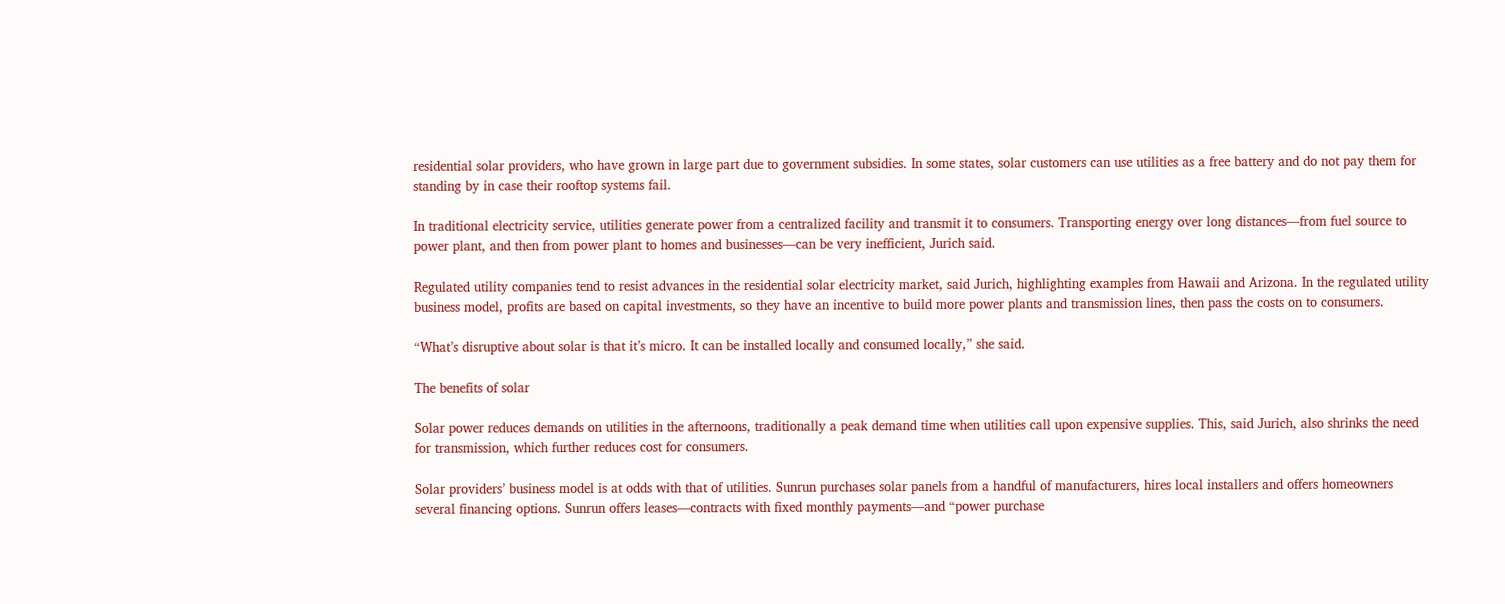residential solar providers, who have grown in large part due to government subsidies. In some states, solar customers can use utilities as a free battery and do not pay them for standing by in case their rooftop systems fail.

In traditional electricity service, utilities generate power from a centralized facility and transmit it to consumers. Transporting energy over long distances—from fuel source to power plant, and then from power plant to homes and businesses—can be very inefficient, Jurich said.

Regulated utility companies tend to resist advances in the residential solar electricity market, said Jurich, highlighting examples from Hawaii and Arizona. In the regulated utility business model, profits are based on capital investments, so they have an incentive to build more power plants and transmission lines, then pass the costs on to consumers.

“What’s disruptive about solar is that it’s micro. It can be installed locally and consumed locally,” she said.

The benefits of solar

Solar power reduces demands on utilities in the afternoons, traditionally a peak demand time when utilities call upon expensive supplies. This, said Jurich, also shrinks the need for transmission, which further reduces cost for consumers.

Solar providers’ business model is at odds with that of utilities. Sunrun purchases solar panels from a handful of manufacturers, hires local installers and offers homeowners several financing options. Sunrun offers leases—contracts with fixed monthly payments—and “power purchase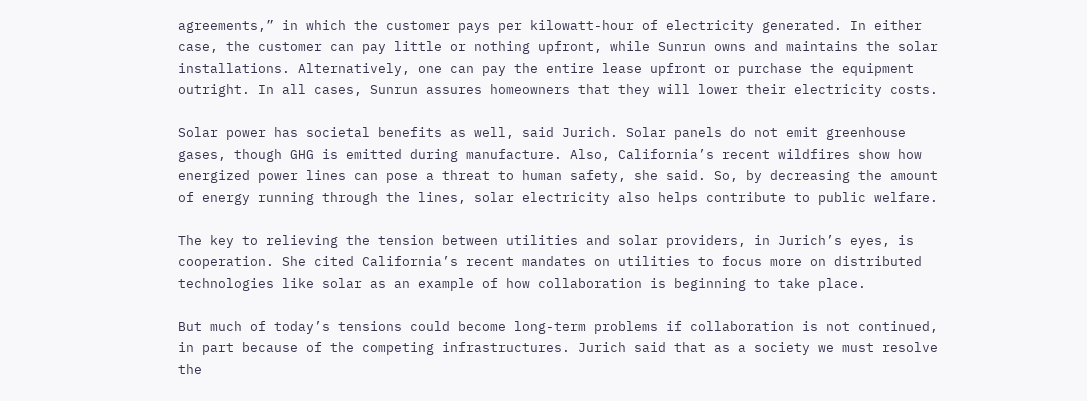agreements,” in which the customer pays per kilowatt-hour of electricity generated. In either case, the customer can pay little or nothing upfront, while Sunrun owns and maintains the solar installations. Alternatively, one can pay the entire lease upfront or purchase the equipment outright. In all cases, Sunrun assures homeowners that they will lower their electricity costs.

Solar power has societal benefits as well, said Jurich. Solar panels do not emit greenhouse gases, though GHG is emitted during manufacture. Also, California’s recent wildfires show how energized power lines can pose a threat to human safety, she said. So, by decreasing the amount of energy running through the lines, solar electricity also helps contribute to public welfare.

The key to relieving the tension between utilities and solar providers, in Jurich’s eyes, is cooperation. She cited California’s recent mandates on utilities to focus more on distributed technologies like solar as an example of how collaboration is beginning to take place.

But much of today’s tensions could become long-term problems if collaboration is not continued, in part because of the competing infrastructures. Jurich said that as a society we must resolve the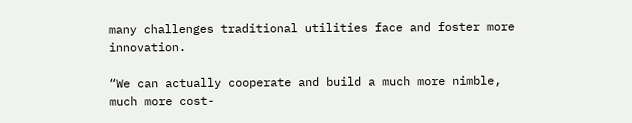many challenges traditional utilities face and foster more innovation.

“We can actually cooperate and build a much more nimble, much more cost-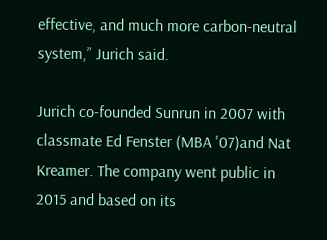effective, and much more carbon-neutral system,” Jurich said.

Jurich co-founded Sunrun in 2007 with classmate Ed Fenster (MBA '07)and Nat Kreamer. The company went public in 2015 and based on its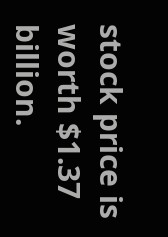stock price is worth $1.37 billion.